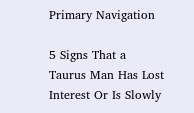Primary Navigation

5 Signs That a Taurus Man Has Lost Interest Or Is Slowly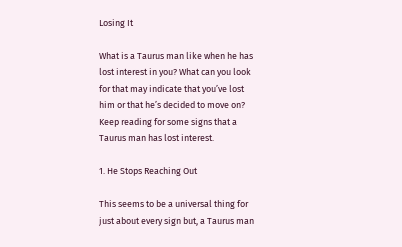Losing It

What is a Taurus man like when he has lost interest in you? What can you look for that may indicate that you’ve lost him or that he’s decided to move on? Keep reading for some signs that a Taurus man has lost interest.

1. He Stops Reaching Out

This seems to be a universal thing for just about every sign but, a Taurus man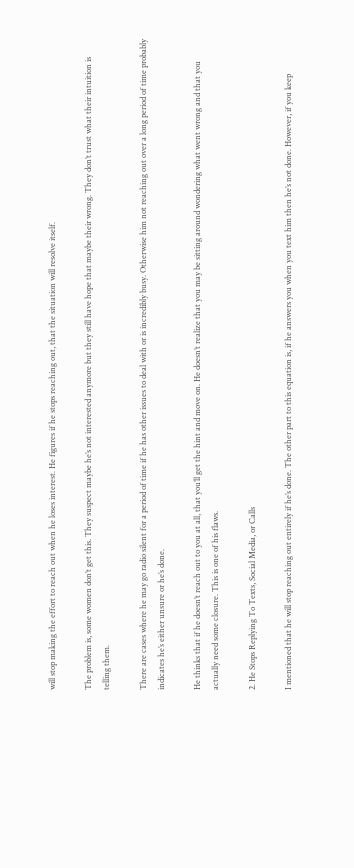will stop making the effort to reach out when he loses interest. He figures if he stops reaching out, that the situation will resolve itself.

The problem is, some women don’t get this. They suspect maybe he’s not interested anymore but they still have hope that maybe their wrong. They don’t trust what their intuition is telling them.

There are cases where he may go radio silent for a period of time if he has other issues to deal with or is incredibly busy. Otherwise him not reaching out over a long period of time probably indicates he’s either unsure or he’s done.

He thinks that if he doesn’t reach out to you at all, that you’ll get the hint and move on. He doesn’t realize that you may be sitting around wondering what went wrong and that you actually need some closure. This is one of his flaws.

2. He Stops Replying To Texts, Social Media, or Calls

I mentioned that he will stop reaching out entirely if he’s done. The other part to this equation is, if he answers you when you text him then he’s not done. However, if you keep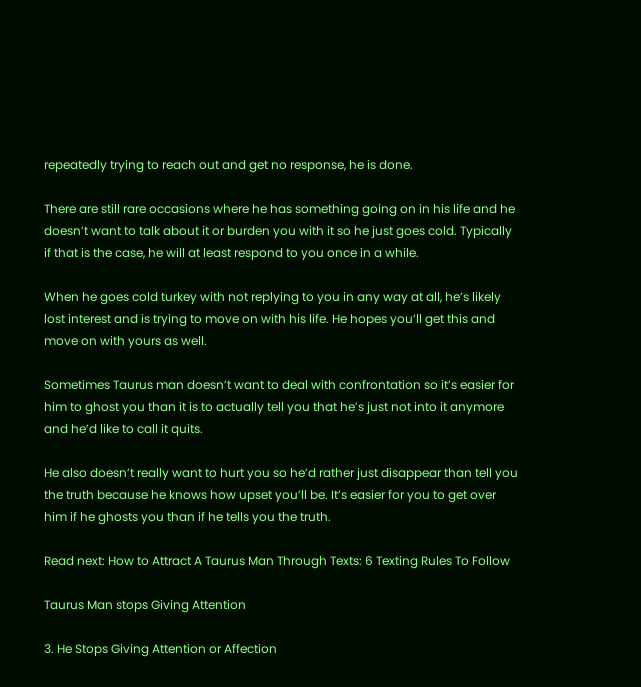repeatedly trying to reach out and get no response, he is done.

There are still rare occasions where he has something going on in his life and he doesn’t want to talk about it or burden you with it so he just goes cold. Typically if that is the case, he will at least respond to you once in a while.

When he goes cold turkey with not replying to you in any way at all, he’s likely lost interest and is trying to move on with his life. He hopes you’ll get this and move on with yours as well.

Sometimes Taurus man doesn’t want to deal with confrontation so it’s easier for him to ghost you than it is to actually tell you that he’s just not into it anymore and he’d like to call it quits.

He also doesn’t really want to hurt you so he’d rather just disappear than tell you the truth because he knows how upset you’ll be. It’s easier for you to get over him if he ghosts you than if he tells you the truth.

Read next: How to Attract A Taurus Man Through Texts: 6 Texting Rules To Follow

Taurus Man stops Giving Attention

3. He Stops Giving Attention or Affection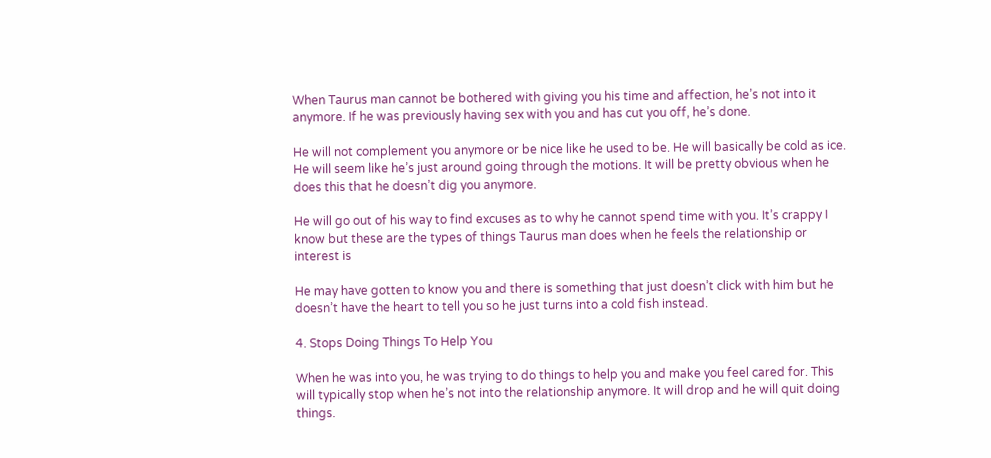When Taurus man cannot be bothered with giving you his time and affection, he’s not into it anymore. If he was previously having sex with you and has cut you off, he’s done.

He will not complement you anymore or be nice like he used to be. He will basically be cold as ice. He will seem like he’s just around going through the motions. It will be pretty obvious when he does this that he doesn’t dig you anymore.

He will go out of his way to find excuses as to why he cannot spend time with you. It’s crappy I know but these are the types of things Taurus man does when he feels the relationship or interest is

He may have gotten to know you and there is something that just doesn’t click with him but he doesn’t have the heart to tell you so he just turns into a cold fish instead.

4. Stops Doing Things To Help You

When he was into you, he was trying to do things to help you and make you feel cared for. This will typically stop when he’s not into the relationship anymore. It will drop and he will quit doing things.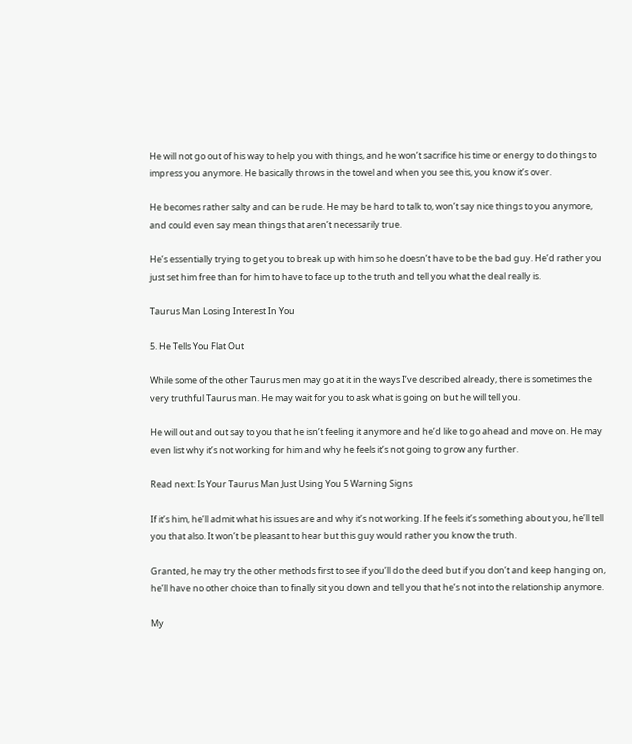He will not go out of his way to help you with things, and he won’t sacrifice his time or energy to do things to impress you anymore. He basically throws in the towel and when you see this, you know it’s over.

He becomes rather salty and can be rude. He may be hard to talk to, won’t say nice things to you anymore, and could even say mean things that aren’t necessarily true.

He’s essentially trying to get you to break up with him so he doesn’t have to be the bad guy. He’d rather you just set him free than for him to have to face up to the truth and tell you what the deal really is.

Taurus Man Losing Interest In You

5. He Tells You Flat Out

While some of the other Taurus men may go at it in the ways I’ve described already, there is sometimes the very truthful Taurus man. He may wait for you to ask what is going on but he will tell you.

He will out and out say to you that he isn’t feeling it anymore and he’d like to go ahead and move on. He may even list why it’s not working for him and why he feels it’s not going to grow any further.

Read next: Is Your Taurus Man Just Using You 5 Warning Signs

If it’s him, he’ll admit what his issues are and why it’s not working. If he feels it’s something about you, he’ll tell you that also. It won’t be pleasant to hear but this guy would rather you know the truth.

Granted, he may try the other methods first to see if you’ll do the deed but if you don’t and keep hanging on, he’ll have no other choice than to finally sit you down and tell you that he’s not into the relationship anymore.

My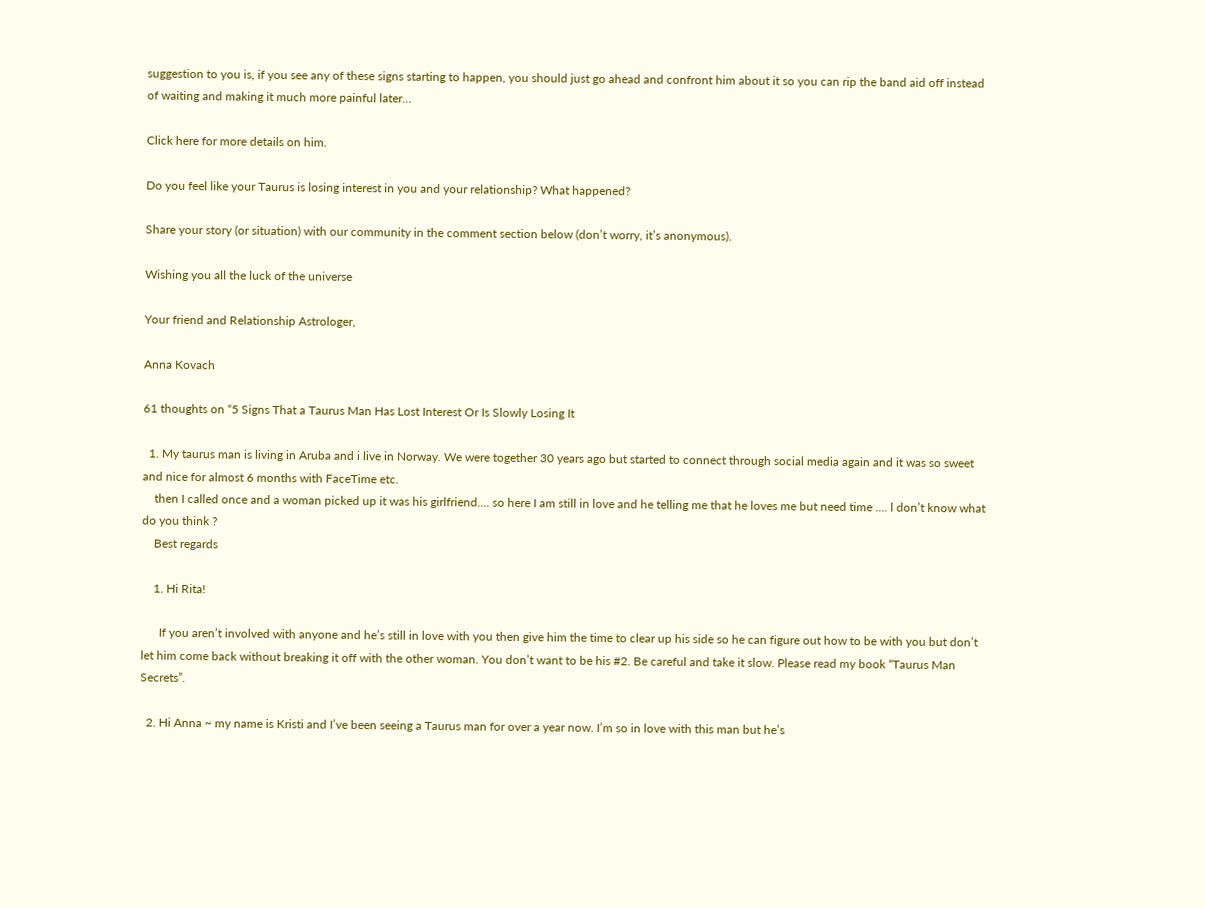suggestion to you is, if you see any of these signs starting to happen, you should just go ahead and confront him about it so you can rip the band aid off instead of waiting and making it much more painful later…

Click here for more details on him.

Do you feel like your Taurus is losing interest in you and your relationship? What happened?

Share your story (or situation) with our community in the comment section below (don’t worry, it’s anonymous).

Wishing you all the luck of the universe

Your friend and Relationship Astrologer,

Anna Kovach

61 thoughts on “5 Signs That a Taurus Man Has Lost Interest Or Is Slowly Losing It

  1. My taurus man is living in Aruba and i live in Norway. We were together 30 years ago but started to connect through social media again and it was so sweet and nice for almost 6 months with FaceTime etc.
    then I called once and a woman picked up it was his girlfriend…. so here I am still in love and he telling me that he loves me but need time …. l don’t know what do you think ?
    Best regards

    1. Hi Rita!

      If you aren’t involved with anyone and he’s still in love with you then give him the time to clear up his side so he can figure out how to be with you but don’t let him come back without breaking it off with the other woman. You don’t want to be his #2. Be careful and take it slow. Please read my book “Taurus Man Secrets”.

  2. Hi Anna ~ my name is Kristi and I’ve been seeing a Taurus man for over a year now. I’m so in love with this man but he’s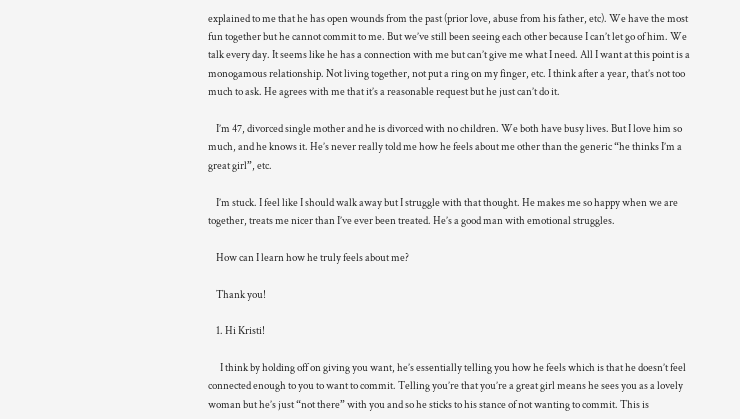explained to me that he has open wounds from the past (prior love, abuse from his father, etc). We have the most fun together but he cannot commit to me. But we’ve still been seeing each other because I can’t let go of him. We talk every day. It seems like he has a connection with me but can’t give me what I need. All I want at this point is a monogamous relationship. Not living together, not put a ring on my finger, etc. I think after a year, that’s not too much to ask. He agrees with me that it’s a reasonable request but he just can’t do it.

    I’m 47, divorced single mother and he is divorced with no children. We both have busy lives. But I love him so much, and he knows it. He’s never really told me how he feels about me other than the generic “he thinks I’m a great girl”, etc.

    I’m stuck. I feel like I should walk away but I struggle with that thought. He makes me so happy when we are together, treats me nicer than I’ve ever been treated. He’s a good man with emotional struggles.

    How can I learn how he truly feels about me?

    Thank you!

    1. Hi Kristi!

      I think by holding off on giving you want, he’s essentially telling you how he feels which is that he doesn’t feel connected enough to you to want to commit. Telling you’re that you’re a great girl means he sees you as a lovely woman but he’s just “not there” with you and so he sticks to his stance of not wanting to commit. This is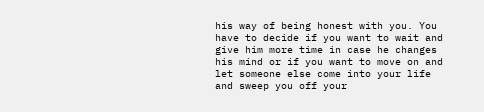his way of being honest with you. You have to decide if you want to wait and give him more time in case he changes his mind or if you want to move on and let someone else come into your life and sweep you off your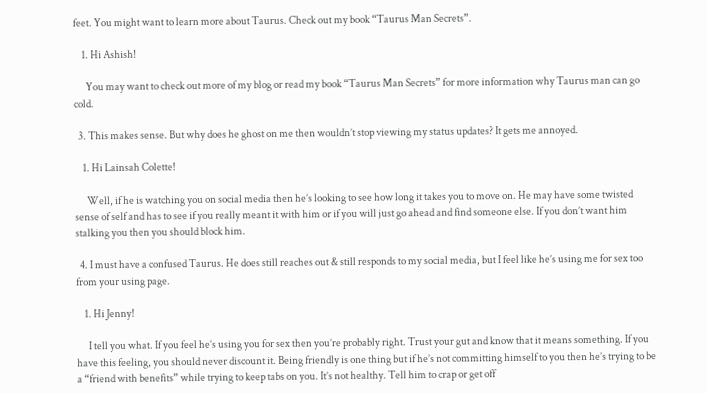feet. You might want to learn more about Taurus. Check out my book “Taurus Man Secrets”.

    1. Hi Ashish!

      You may want to check out more of my blog or read my book “Taurus Man Secrets” for more information why Taurus man can go cold.

  3. This makes sense. But why does he ghost on me then wouldn’t stop viewing my status updates? It gets me annoyed.

    1. Hi Lainsah Colette!

      Well, if he is watching you on social media then he’s looking to see how long it takes you to move on. He may have some twisted sense of self and has to see if you really meant it with him or if you will just go ahead and find someone else. If you don’t want him stalking you then you should block him.

  4. I must have a confused Taurus. He does still reaches out & still responds to my social media, but I feel like he’s using me for sex too from your using page.

    1. Hi Jenny!

      I tell you what. If you feel he’s using you for sex then you’re probably right. Trust your gut and know that it means something. If you have this feeling, you should never discount it. Being friendly is one thing but if he’s not committing himself to you then he’s trying to be a “friend with benefits” while trying to keep tabs on you. It’s not healthy. Tell him to crap or get off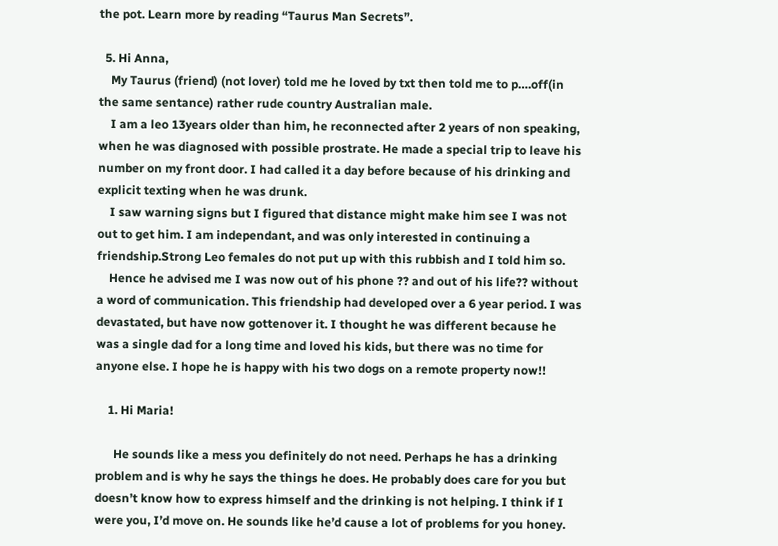the pot. Learn more by reading “Taurus Man Secrets”.

  5. Hi Anna,
    My Taurus (friend) (not lover) told me he loved by txt then told me to p….off(in the same sentance) rather rude country Australian male.
    I am a leo 13years older than him, he reconnected after 2 years of non speaking, when he was diagnosed with possible prostrate. He made a special trip to leave his number on my front door. I had called it a day before because of his drinking and explicit texting when he was drunk.
    I saw warning signs but I figured that distance might make him see I was not out to get him. I am independant, and was only interested in continuing a friendship.Strong Leo females do not put up with this rubbish and I told him so.
    Hence he advised me I was now out of his phone ?? and out of his life?? without a word of communication. This friendship had developed over a 6 year period. I was devastated, but have now gottenover it. I thought he was different because he was a single dad for a long time and loved his kids, but there was no time for anyone else. I hope he is happy with his two dogs on a remote property now!!

    1. Hi Maria!

      He sounds like a mess you definitely do not need. Perhaps he has a drinking problem and is why he says the things he does. He probably does care for you but doesn’t know how to express himself and the drinking is not helping. I think if I were you, I’d move on. He sounds like he’d cause a lot of problems for you honey.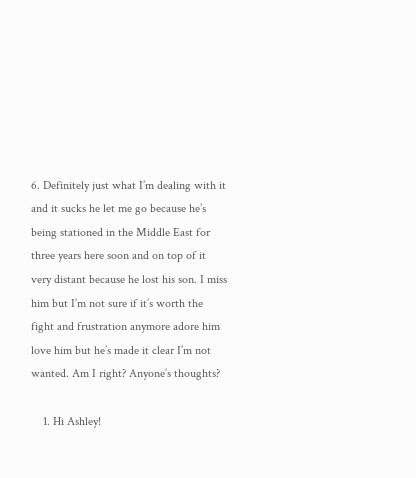6. Definitely just what I’m dealing with it and it sucks he let me go because he’s being stationed in the Middle East for three years here soon and on top of it very distant because he lost his son. I miss him but I’m not sure if it’s worth the fight and frustration anymore adore him love him but he’s made it clear I’m not wanted. Am I right? Anyone’s thoughts?

    1. Hi Ashley!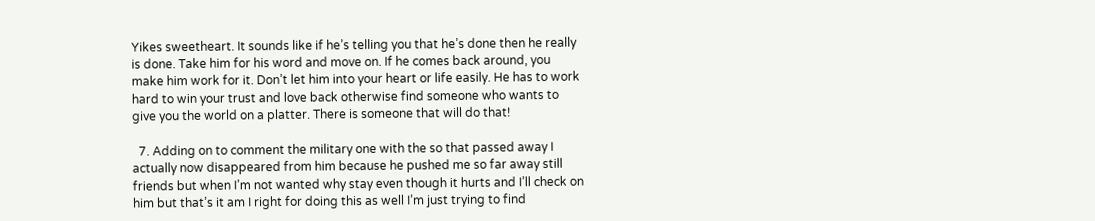Yikes sweetheart. It sounds like if he’s telling you that he’s done then he really is done. Take him for his word and move on. If he comes back around, you make him work for it. Don’t let him into your heart or life easily. He has to work hard to win your trust and love back otherwise find someone who wants to give you the world on a platter. There is someone that will do that!

  7. Adding on to comment the military one with the so that passed away I actually now disappeared from him because he pushed me so far away still friends but when I’m not wanted why stay even though it hurts and I’ll check on him but that’s it am I right for doing this as well I’m just trying to find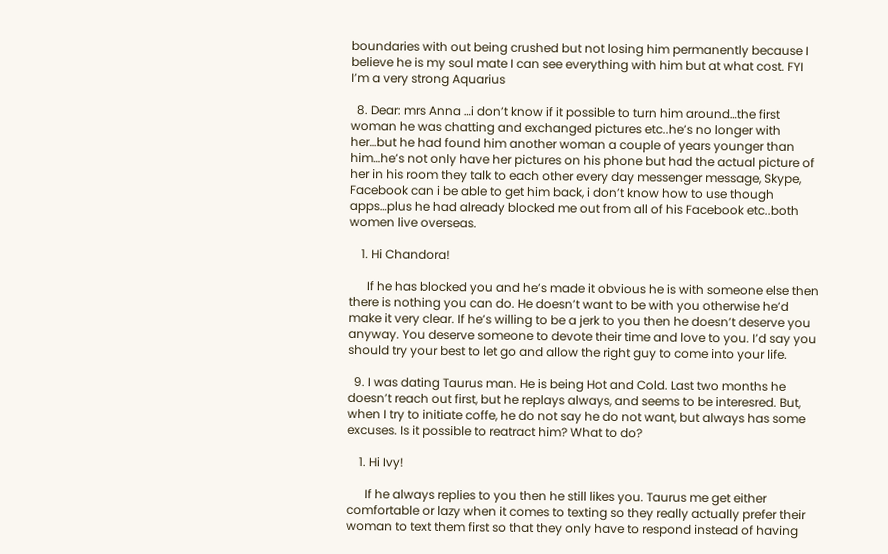boundaries with out being crushed but not losing him permanently because I believe he is my soul mate I can see everything with him but at what cost. FYI I’m a very strong Aquarius

  8. Dear: mrs Anna …i don’t know if it possible to turn him around…the first woman he was chatting and exchanged pictures etc..he’s no longer with her…but he had found him another woman a couple of years younger than him…he’s not only have her pictures on his phone but had the actual picture of her in his room they talk to each other every day messenger message, Skype, Facebook can i be able to get him back, i don’t know how to use though apps…plus he had already blocked me out from all of his Facebook etc..both women live overseas.

    1. Hi Chandora!

      If he has blocked you and he’s made it obvious he is with someone else then there is nothing you can do. He doesn’t want to be with you otherwise he’d make it very clear. If he’s willing to be a jerk to you then he doesn’t deserve you anyway. You deserve someone to devote their time and love to you. I’d say you should try your best to let go and allow the right guy to come into your life.

  9. I was dating Taurus man. He is being Hot and Cold. Last two months he doesn’t reach out first, but he replays always, and seems to be interesred. But, when I try to initiate coffe, he do not say he do not want, but always has some excuses. Is it possible to reatract him? What to do?

    1. Hi Ivy!

      If he always replies to you then he still likes you. Taurus me get either comfortable or lazy when it comes to texting so they really actually prefer their woman to text them first so that they only have to respond instead of having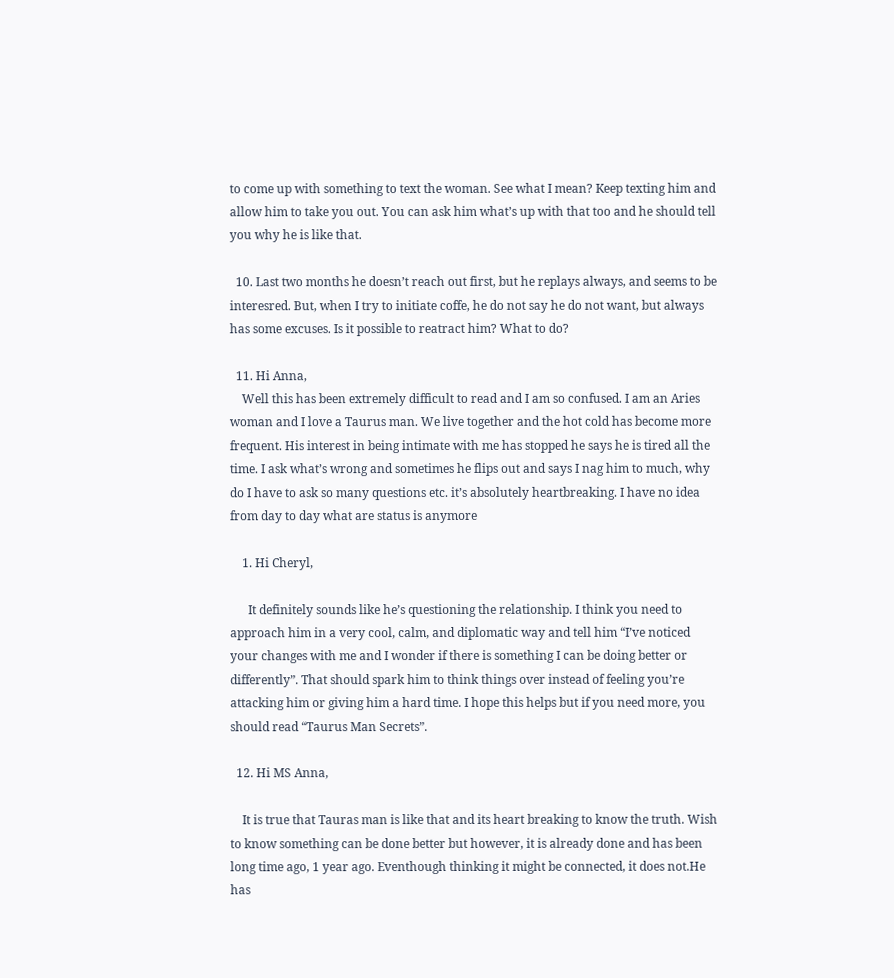to come up with something to text the woman. See what I mean? Keep texting him and allow him to take you out. You can ask him what’s up with that too and he should tell you why he is like that.

  10. Last two months he doesn’t reach out first, but he replays always, and seems to be interesred. But, when I try to initiate coffe, he do not say he do not want, but always has some excuses. Is it possible to reatract him? What to do?

  11. Hi Anna,
    Well this has been extremely difficult to read and I am so confused. I am an Aries woman and I love a Taurus man. We live together and the hot cold has become more frequent. His interest in being intimate with me has stopped he says he is tired all the time. I ask what’s wrong and sometimes he flips out and says I nag him to much, why do I have to ask so many questions etc. it’s absolutely heartbreaking. I have no idea from day to day what are status is anymore

    1. Hi Cheryl,

      It definitely sounds like he’s questioning the relationship. I think you need to approach him in a very cool, calm, and diplomatic way and tell him “I’ve noticed your changes with me and I wonder if there is something I can be doing better or differently”. That should spark him to think things over instead of feeling you’re attacking him or giving him a hard time. I hope this helps but if you need more, you should read “Taurus Man Secrets”.

  12. Hi MS Anna,

    It is true that Tauras man is like that and its heart breaking to know the truth. Wish to know something can be done better but however, it is already done and has been long time ago, 1 year ago. Eventhough thinking it might be connected, it does not.He has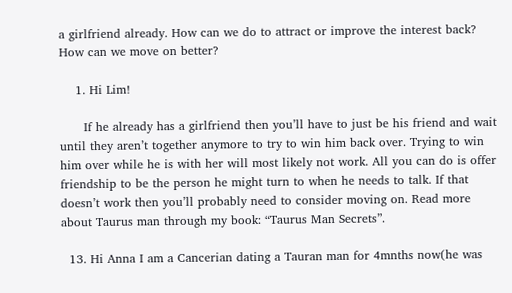a girlfriend already. How can we do to attract or improve the interest back? How can we move on better?

    1. Hi Lim!

      If he already has a girlfriend then you’ll have to just be his friend and wait until they aren’t together anymore to try to win him back over. Trying to win him over while he is with her will most likely not work. All you can do is offer friendship to be the person he might turn to when he needs to talk. If that doesn’t work then you’ll probably need to consider moving on. Read more about Taurus man through my book: “Taurus Man Secrets”.

  13. Hi Anna I am a Cancerian dating a Tauran man for 4mnths now(he was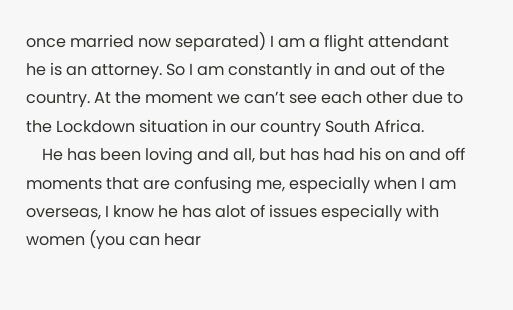once married now separated) I am a flight attendant he is an attorney. So I am constantly in and out of the country. At the moment we can’t see each other due to the Lockdown situation in our country South Africa.
    He has been loving and all, but has had his on and off moments that are confusing me, especially when I am overseas, I know he has alot of issues especially with women (you can hear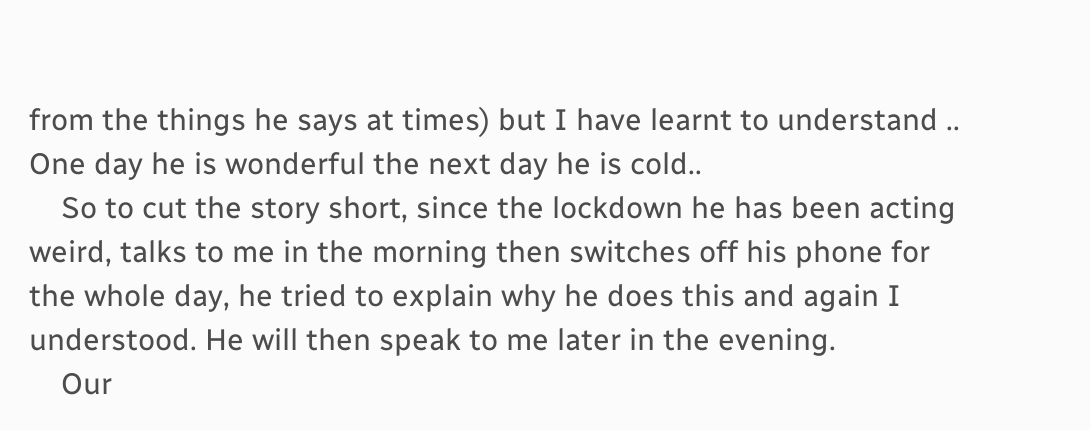from the things he says at times) but I have learnt to understand .. One day he is wonderful the next day he is cold..
    So to cut the story short, since the lockdown he has been acting weird, talks to me in the morning then switches off his phone for the whole day, he tried to explain why he does this and again I understood. He will then speak to me later in the evening.
    Our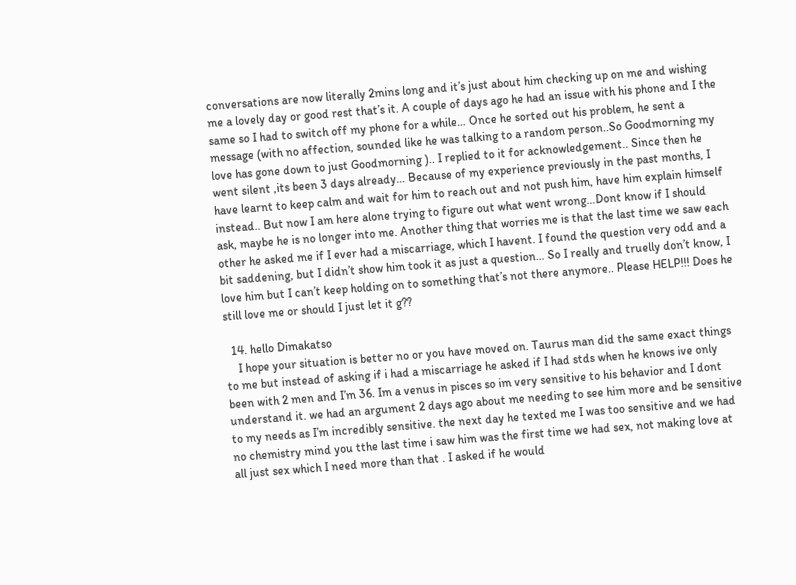conversations are now literally 2mins long and it’s just about him checking up on me and wishing me a lovely day or good rest that’s it. A couple of days ago he had an issue with his phone and I the same so I had to switch off my phone for a while… Once he sorted out his problem, he sent a message (with no affection, sounded like he was talking to a random person..So Goodmorning my love has gone down to just Goodmorning ).. I replied to it for acknowledgement.. Since then he went silent ,its been 3 days already… Because of my experience previously in the past months, I have learnt to keep calm and wait for him to reach out and not push him, have him explain himself instead.. But now I am here alone trying to figure out what went wrong…Dont know if I should ask, maybe he is no longer into me. Another thing that worries me is that the last time we saw each other he asked me if I ever had a miscarriage, which I havent. I found the question very odd and a bit saddening, but I didn’t show him took it as just a question… So I really and truelly don’t know, I love him but I can’t keep holding on to something that’s not there anymore.. Please HELP!!! Does he still love me or should I just let it g??

  14. hello Dimakatso
    I hope your situation is better no or you have moved on. Taurus man did the same exact things to me but instead of asking if i had a miscarriage he asked if I had stds when he knows ive only been with 2 men and I’m 36. Im a venus in pisces so im very sensitive to his behavior and I dont understand it. we had an argument 2 days ago about me needing to see him more and be sensitive to my needs as I’m incredibly sensitive. the next day he texted me I was too sensitive and we had no chemistry mind you tthe last time i saw him was the first time we had sex, not making love at all just sex which I need more than that . I asked if he would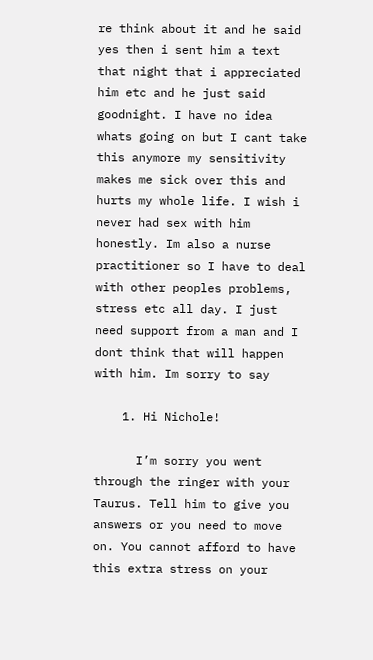re think about it and he said yes then i sent him a text that night that i appreciated him etc and he just said goodnight. I have no idea whats going on but I cant take this anymore my sensitivity makes me sick over this and hurts my whole life. I wish i never had sex with him honestly. Im also a nurse practitioner so I have to deal with other peoples problems, stress etc all day. I just need support from a man and I dont think that will happen with him. Im sorry to say

    1. Hi Nichole!

      I’m sorry you went through the ringer with your Taurus. Tell him to give you answers or you need to move on. You cannot afford to have this extra stress on your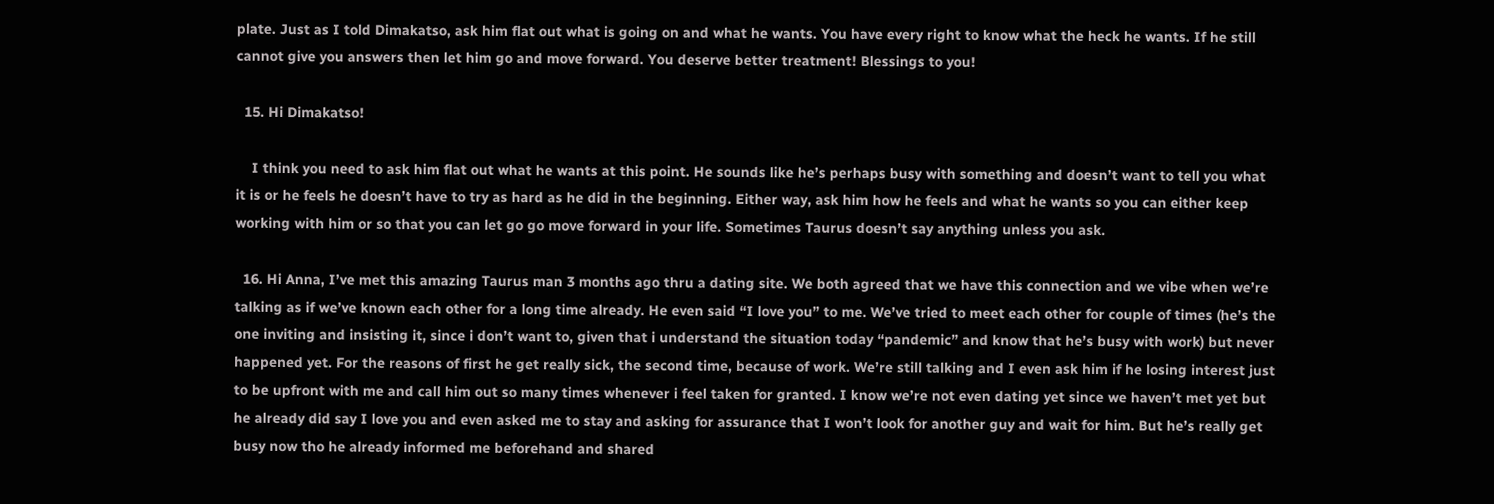plate. Just as I told Dimakatso, ask him flat out what is going on and what he wants. You have every right to know what the heck he wants. If he still cannot give you answers then let him go and move forward. You deserve better treatment! Blessings to you!

  15. Hi Dimakatso!

    I think you need to ask him flat out what he wants at this point. He sounds like he’s perhaps busy with something and doesn’t want to tell you what it is or he feels he doesn’t have to try as hard as he did in the beginning. Either way, ask him how he feels and what he wants so you can either keep working with him or so that you can let go go move forward in your life. Sometimes Taurus doesn’t say anything unless you ask.

  16. Hi Anna, I’ve met this amazing Taurus man 3 months ago thru a dating site. We both agreed that we have this connection and we vibe when we’re talking as if we’ve known each other for a long time already. He even said “I love you” to me. We’ve tried to meet each other for couple of times (he’s the one inviting and insisting it, since i don’t want to, given that i understand the situation today “pandemic” and know that he’s busy with work) but never happened yet. For the reasons of first he get really sick, the second time, because of work. We’re still talking and I even ask him if he losing interest just to be upfront with me and call him out so many times whenever i feel taken for granted. I know we’re not even dating yet since we haven’t met yet but he already did say I love you and even asked me to stay and asking for assurance that I won’t look for another guy and wait for him. But he’s really get busy now tho he already informed me beforehand and shared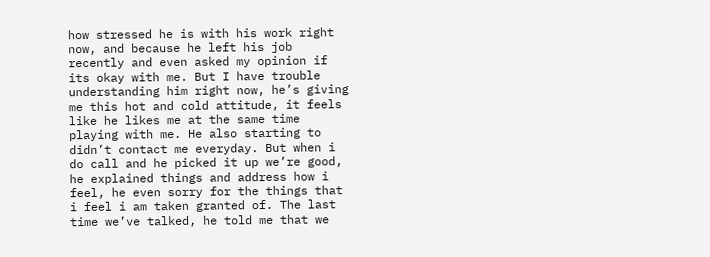how stressed he is with his work right now, and because he left his job recently and even asked my opinion if its okay with me. But I have trouble understanding him right now, he’s giving me this hot and cold attitude, it feels like he likes me at the same time playing with me. He also starting to didn’t contact me everyday. But when i do call and he picked it up we’re good, he explained things and address how i feel, he even sorry for the things that i feel i am taken granted of. The last time we’ve talked, he told me that we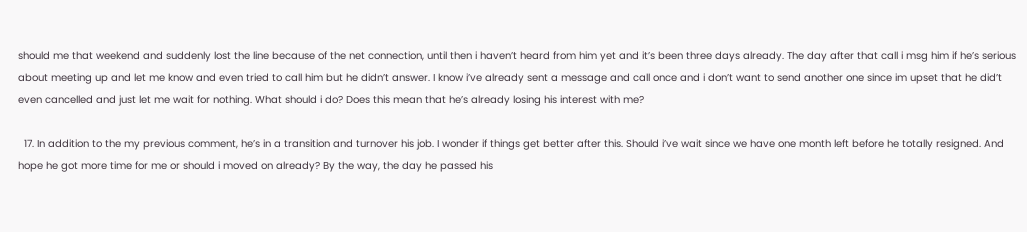should me that weekend and suddenly lost the line because of the net connection, until then i haven’t heard from him yet and it’s been three days already. The day after that call i msg him if he’s serious about meeting up and let me know and even tried to call him but he didn’t answer. I know i’ve already sent a message and call once and i don’t want to send another one since im upset that he did’t even cancelled and just let me wait for nothing. What should i do? Does this mean that he’s already losing his interest with me?

  17. In addition to the my previous comment, he’s in a transition and turnover his job. I wonder if things get better after this. Should i’ve wait since we have one month left before he totally resigned. And hope he got more time for me or should i moved on already? By the way, the day he passed his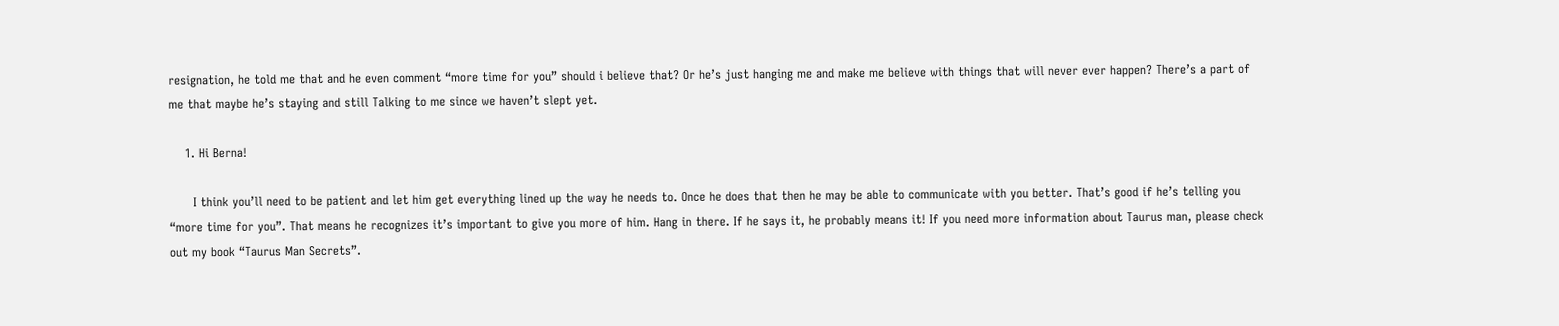resignation, he told me that and he even comment “more time for you” should i believe that? Or he’s just hanging me and make me believe with things that will never ever happen? There’s a part of me that maybe he’s staying and still Talking to me since we haven’t slept yet.

    1. Hi Berna!

      I think you’ll need to be patient and let him get everything lined up the way he needs to. Once he does that then he may be able to communicate with you better. That’s good if he’s telling you “more time for you”. That means he recognizes it’s important to give you more of him. Hang in there. If he says it, he probably means it! If you need more information about Taurus man, please check out my book “Taurus Man Secrets”.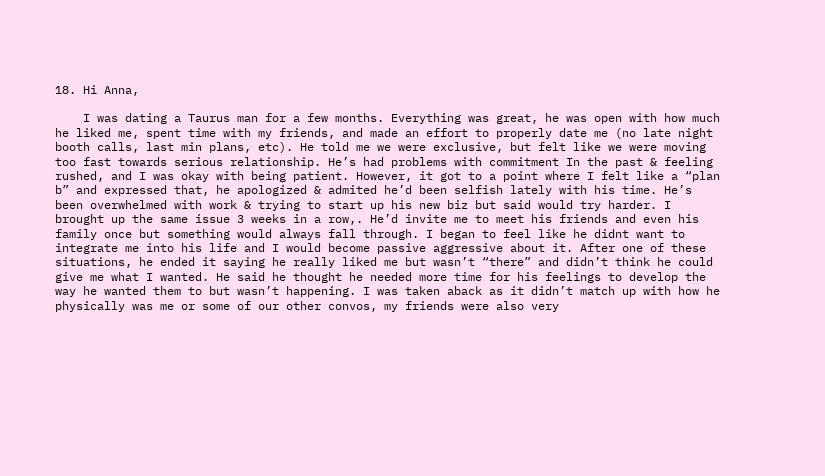18. Hi Anna,

    I was dating a Taurus man for a few months. Everything was great, he was open with how much he liked me, spent time with my friends, and made an effort to properly date me (no late night booth calls, last min plans, etc). He told me we were exclusive, but felt like we were moving too fast towards serious relationship. He’s had problems with commitment In the past & feeling rushed, and I was okay with being patient. However, it got to a point where I felt like a “plan b” and expressed that, he apologized & admited he’d been selfish lately with his time. He’s been overwhelmed with work & trying to start up his new biz but said would try harder. I brought up the same issue 3 weeks in a row,. He’d invite me to meet his friends and even his family once but something would always fall through. I began to feel like he didnt want to integrate me into his life and I would become passive aggressive about it. After one of these situations, he ended it saying he really liked me but wasn’t “there” and didn’t think he could give me what I wanted. He said he thought he needed more time for his feelings to develop the way he wanted them to but wasn’t happening. I was taken aback as it didn’t match up with how he physically was me or some of our other convos, my friends were also very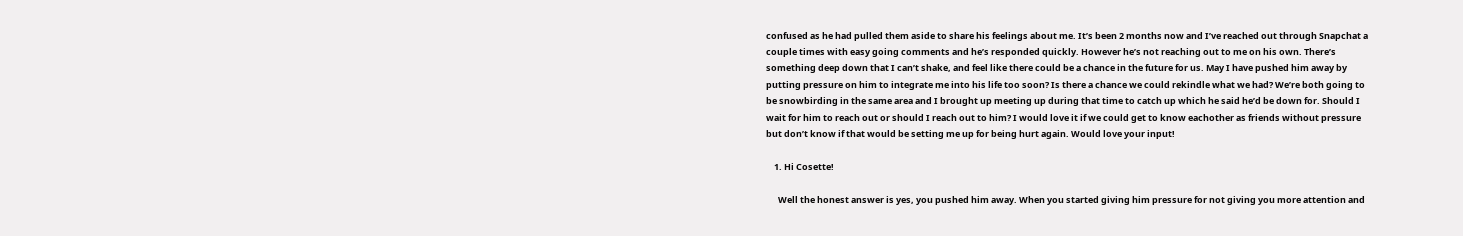confused as he had pulled them aside to share his feelings about me. It’s been 2 months now and I’ve reached out through Snapchat a couple times with easy going comments and he’s responded quickly. However he’s not reaching out to me on his own. There’s something deep down that I can’t shake, and feel like there could be a chance in the future for us. May I have pushed him away by putting pressure on him to integrate me into his life too soon? Is there a chance we could rekindle what we had? We’re both going to be snowbirding in the same area and I brought up meeting up during that time to catch up which he said he’d be down for. Should I wait for him to reach out or should I reach out to him? I would love it if we could get to know eachother as friends without pressure but don’t know if that would be setting me up for being hurt again. Would love your input!

    1. Hi Cosette!

      Well the honest answer is yes, you pushed him away. When you started giving him pressure for not giving you more attention and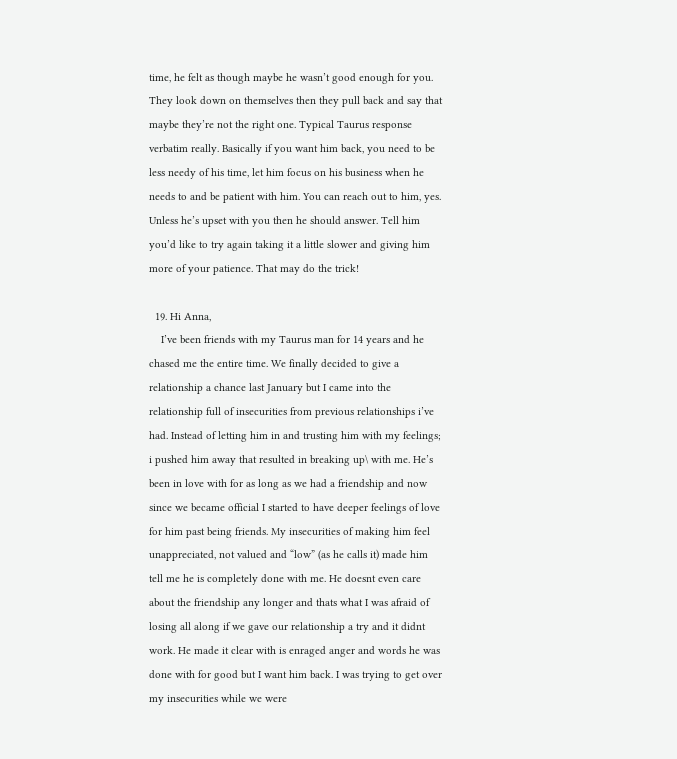time, he felt as though maybe he wasn’t good enough for you. They look down on themselves then they pull back and say that maybe they’re not the right one. Typical Taurus response verbatim really. Basically if you want him back, you need to be less needy of his time, let him focus on his business when he needs to and be patient with him. You can reach out to him, yes. Unless he’s upset with you then he should answer. Tell him you’d like to try again taking it a little slower and giving him more of your patience. That may do the trick!

  19. Hi Anna,
    I’ve been friends with my Taurus man for 14 years and he chased me the entire time. We finally decided to give a relationship a chance last January but I came into the relationship full of insecurities from previous relationships i’ve had. Instead of letting him in and trusting him with my feelings; i pushed him away that resulted in breaking up\ with me. He’s been in love with for as long as we had a friendship and now since we became official I started to have deeper feelings of love for him past being friends. My insecurities of making him feel unappreciated, not valued and “low” (as he calls it) made him tell me he is completely done with me. He doesnt even care about the friendship any longer and thats what I was afraid of losing all along if we gave our relationship a try and it didnt work. He made it clear with is enraged anger and words he was done with for good but I want him back. I was trying to get over my insecurities while we were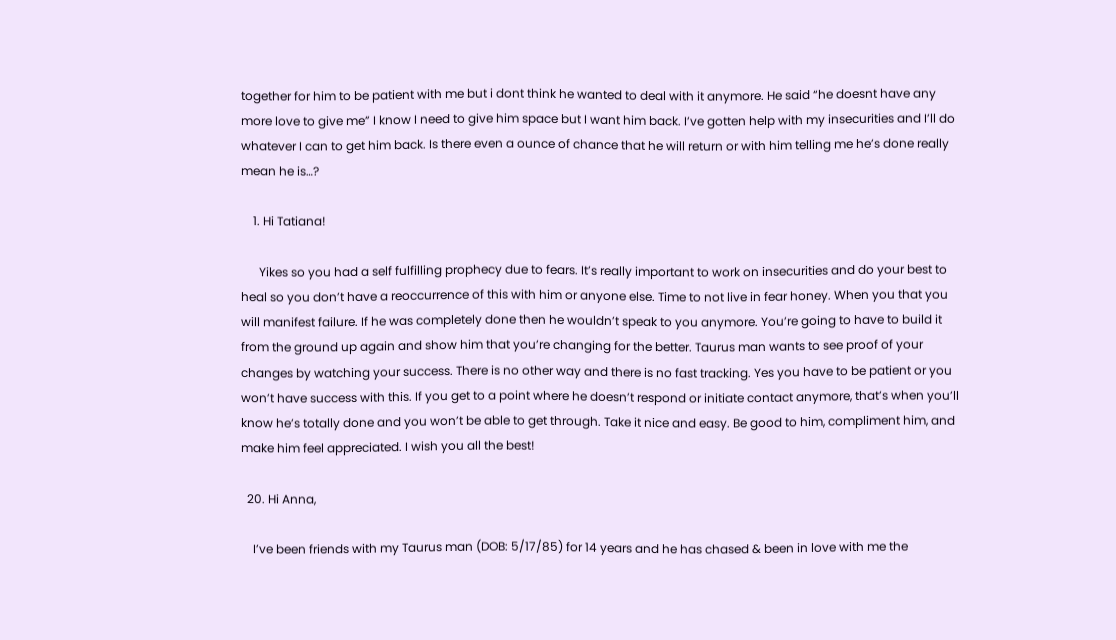together for him to be patient with me but i dont think he wanted to deal with it anymore. He said “he doesnt have any more love to give me” I know I need to give him space but I want him back. I’ve gotten help with my insecurities and I’ll do whatever I can to get him back. Is there even a ounce of chance that he will return or with him telling me he’s done really mean he is…?

    1. Hi Tatiana!

      Yikes so you had a self fulfilling prophecy due to fears. It’s really important to work on insecurities and do your best to heal so you don’t have a reoccurrence of this with him or anyone else. Time to not live in fear honey. When you that you will manifest failure. If he was completely done then he wouldn’t speak to you anymore. You’re going to have to build it from the ground up again and show him that you’re changing for the better. Taurus man wants to see proof of your changes by watching your success. There is no other way and there is no fast tracking. Yes you have to be patient or you won’t have success with this. If you get to a point where he doesn’t respond or initiate contact anymore, that’s when you’ll know he’s totally done and you won’t be able to get through. Take it nice and easy. Be good to him, compliment him, and make him feel appreciated. I wish you all the best!

  20. Hi Anna,

    I’ve been friends with my Taurus man (DOB: 5/17/85) for 14 years and he has chased & been in love with me the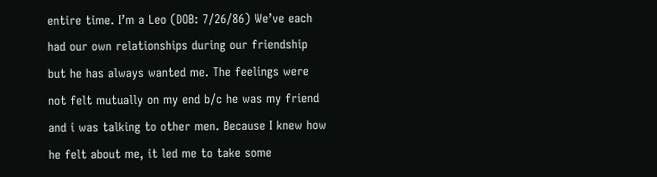entire time. I’m a Leo (DOB: 7/26/86) We’ve each had our own relationships during our friendship but he has always wanted me. The feelings were not felt mutually on my end b/c he was my friend and i was talking to other men. Because I knew how he felt about me, it led me to take some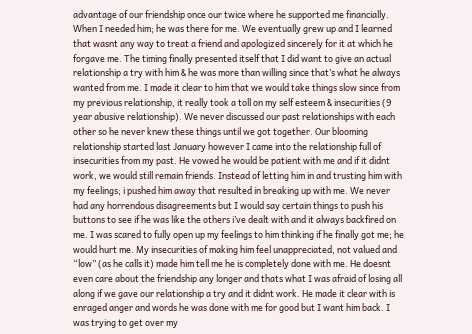advantage of our friendship once our twice where he supported me financially. When I needed him; he was there for me. We eventually grew up and I learned that wasnt any way to treat a friend and apologized sincerely for it at which he forgave me. The timing finally presented itself that I did want to give an actual relationship a try with him & he was more than willing since that’s what he always wanted from me. I made it clear to him that we would take things slow since from my previous relationship, it really took a toll on my self esteem & insecurities (9 year abusive relationship). We never discussed our past relationships with each other so he never knew these things until we got together. Our blooming relationship started last January however I came into the relationship full of insecurities from my past. He vowed he would be patient with me and if it didnt work, we would still remain friends. Instead of letting him in and trusting him with my feelings; i pushed him away that resulted in breaking up with me. We never had any horrendous disagreements but I would say certain things to push his buttons to see if he was like the others i’ve dealt with and it always backfired on me. I was scared to fully open up my feelings to him thinking if he finally got me; he would hurt me. My insecurities of making him feel unappreciated, not valued and “low” (as he calls it) made him tell me he is completely done with me. He doesnt even care about the friendship any longer and thats what I was afraid of losing all along if we gave our relationship a try and it didnt work. He made it clear with is enraged anger and words he was done with me for good but I want him back. I was trying to get over my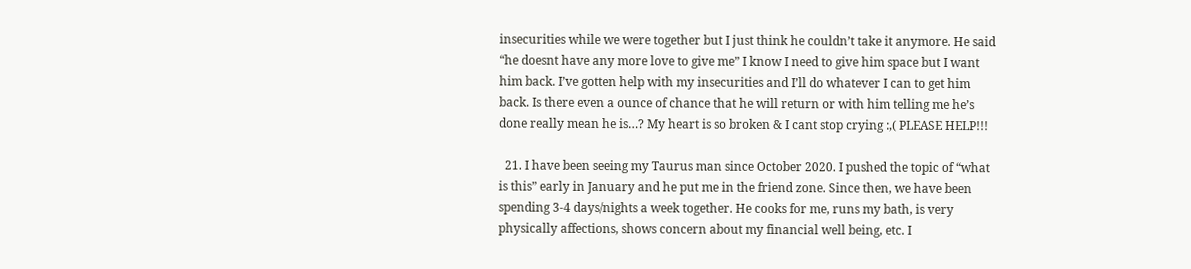insecurities while we were together but I just think he couldn’t take it anymore. He said “he doesnt have any more love to give me” I know I need to give him space but I want him back. I’ve gotten help with my insecurities and I’ll do whatever I can to get him back. Is there even a ounce of chance that he will return or with him telling me he’s done really mean he is…? My heart is so broken & I cant stop crying :,( PLEASE HELP!!!

  21. I have been seeing my Taurus man since October 2020. I pushed the topic of “what is this” early in January and he put me in the friend zone. Since then, we have been spending 3-4 days/nights a week together. He cooks for me, runs my bath, is very physically affections, shows concern about my financial well being, etc. I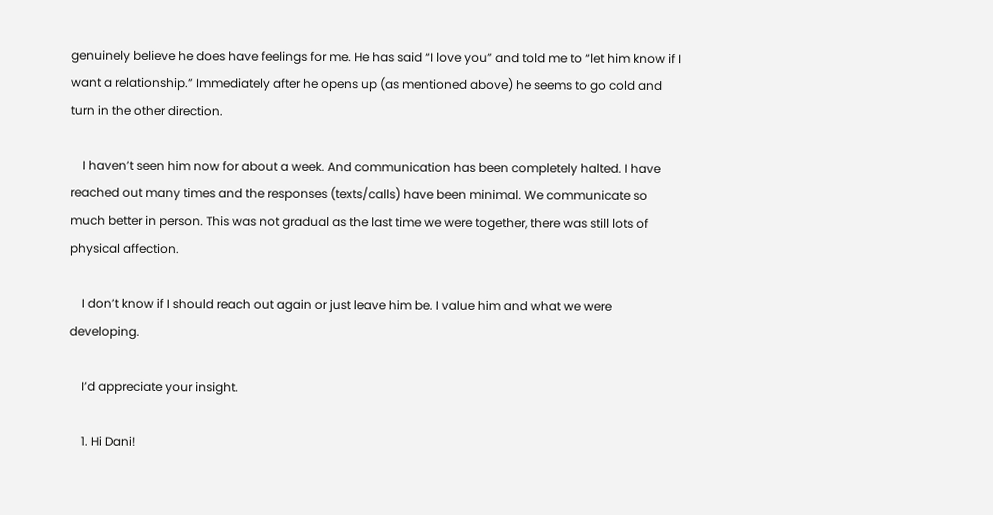genuinely believe he does have feelings for me. He has said “I love you” and told me to “let him know if I want a relationship.” Immediately after he opens up (as mentioned above) he seems to go cold and turn in the other direction.

    I haven’t seen him now for about a week. And communication has been completely halted. I have reached out many times and the responses (texts/calls) have been minimal. We communicate so much better in person. This was not gradual as the last time we were together, there was still lots of physical affection.

    I don’t know if I should reach out again or just leave him be. I value him and what we were developing.

    I’d appreciate your insight.

    1. Hi Dani!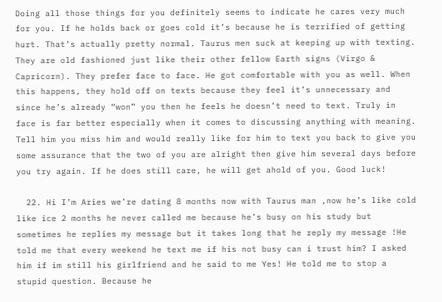Doing all those things for you definitely seems to indicate he cares very much for you. If he holds back or goes cold it’s because he is terrified of getting hurt. That’s actually pretty normal. Taurus men suck at keeping up with texting. They are old fashioned just like their other fellow Earth signs (Virgo & Capricorn). They prefer face to face. He got comfortable with you as well. When this happens, they hold off on texts because they feel it’s unnecessary and since he’s already “won” you then he feels he doesn’t need to text. Truly in face is far better especially when it comes to discussing anything with meaning. Tell him you miss him and would really like for him to text you back to give you some assurance that the two of you are alright then give him several days before you try again. If he does still care, he will get ahold of you. Good luck!

  22. Hi I’m Aries we’re dating 8 months now with Taurus man ,now he’s like cold like ice 2 months he never called me because he’s busy on his study but sometimes he replies my message but it takes long that he reply my message !He told me that every weekend he text me if his not busy can i trust him? I asked him if im still his girlfriend and he said to me Yes! He told me to stop a stupid question. Because he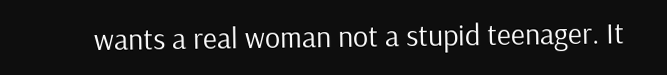wants a real woman not a stupid teenager. It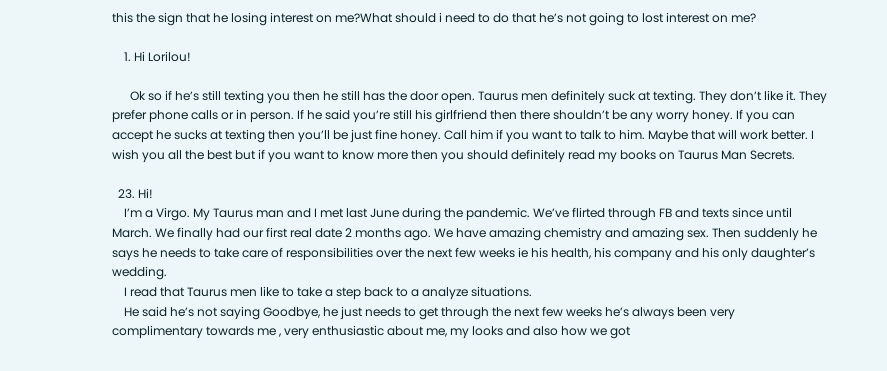this the sign that he losing interest on me?What should i need to do that he’s not going to lost interest on me?

    1. Hi Lorilou!

      Ok so if he’s still texting you then he still has the door open. Taurus men definitely suck at texting. They don’t like it. They prefer phone calls or in person. If he said you’re still his girlfriend then there shouldn’t be any worry honey. If you can accept he sucks at texting then you’ll be just fine honey. Call him if you want to talk to him. Maybe that will work better. I wish you all the best but if you want to know more then you should definitely read my books on Taurus Man Secrets.

  23. Hi!
    I’m a Virgo. My Taurus man and I met last June during the pandemic. We’ve flirted through FB and texts since until March. We finally had our first real date 2 months ago. We have amazing chemistry and amazing sex. Then suddenly he says he needs to take care of responsibilities over the next few weeks ie his health, his company and his only daughter’s wedding.
    I read that Taurus men like to take a step back to a analyze situations.
    He said he’s not saying Goodbye, he just needs to get through the next few weeks he’s always been very complimentary towards me , very enthusiastic about me, my looks and also how we got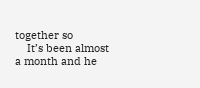together so
    It’s been almost a month and he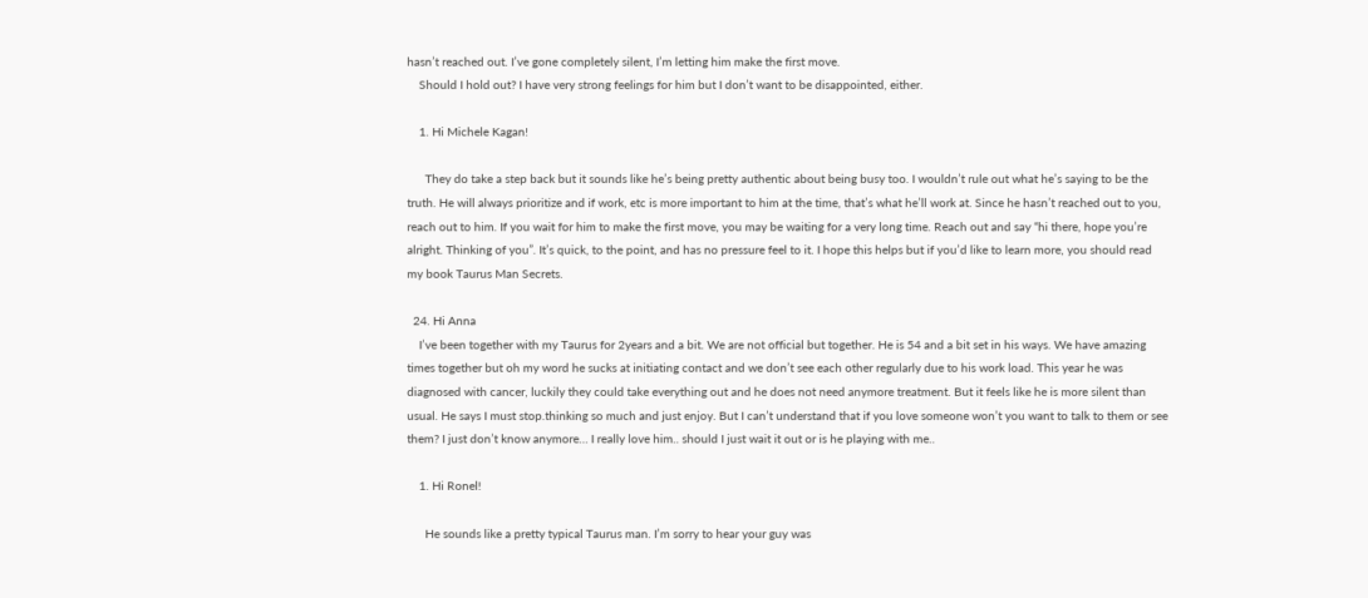hasn’t reached out. I’ve gone completely silent, I’m letting him make the first move.
    Should I hold out? I have very strong feelings for him but I don’t want to be disappointed, either.

    1. Hi Michele Kagan!

      They do take a step back but it sounds like he’s being pretty authentic about being busy too. I wouldn’t rule out what he’s saying to be the truth. He will always prioritize and if work, etc is more important to him at the time, that’s what he’ll work at. Since he hasn’t reached out to you, reach out to him. If you wait for him to make the first move, you may be waiting for a very long time. Reach out and say “hi there, hope you’re alright. Thinking of you”. It’s quick, to the point, and has no pressure feel to it. I hope this helps but if you’d like to learn more, you should read my book Taurus Man Secrets.

  24. Hi Anna
    I’ve been together with my Taurus for 2years and a bit. We are not official but together. He is 54 and a bit set in his ways. We have amazing times together but oh my word he sucks at initiating contact and we don’t see each other regularly due to his work load. This year he was diagnosed with cancer, luckily they could take everything out and he does not need anymore treatment. But it feels like he is more silent than usual. He says I must stop.thinking so much and just enjoy. But I can’t understand that if you love someone won’t you want to talk to them or see them? I just don’t know anymore… I really love him.. should I just wait it out or is he playing with me..

    1. Hi Ronel!

      He sounds like a pretty typical Taurus man. I’m sorry to hear your guy was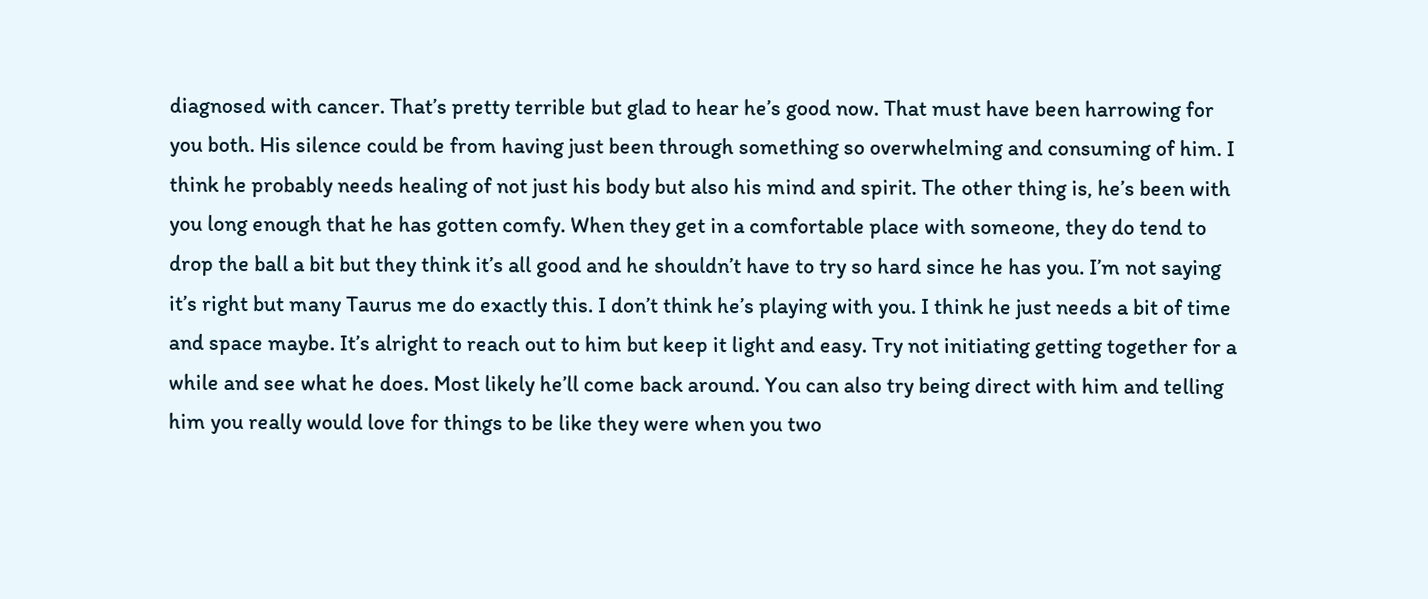diagnosed with cancer. That’s pretty terrible but glad to hear he’s good now. That must have been harrowing for you both. His silence could be from having just been through something so overwhelming and consuming of him. I think he probably needs healing of not just his body but also his mind and spirit. The other thing is, he’s been with you long enough that he has gotten comfy. When they get in a comfortable place with someone, they do tend to drop the ball a bit but they think it’s all good and he shouldn’t have to try so hard since he has you. I’m not saying it’s right but many Taurus me do exactly this. I don’t think he’s playing with you. I think he just needs a bit of time and space maybe. It’s alright to reach out to him but keep it light and easy. Try not initiating getting together for a while and see what he does. Most likely he’ll come back around. You can also try being direct with him and telling him you really would love for things to be like they were when you two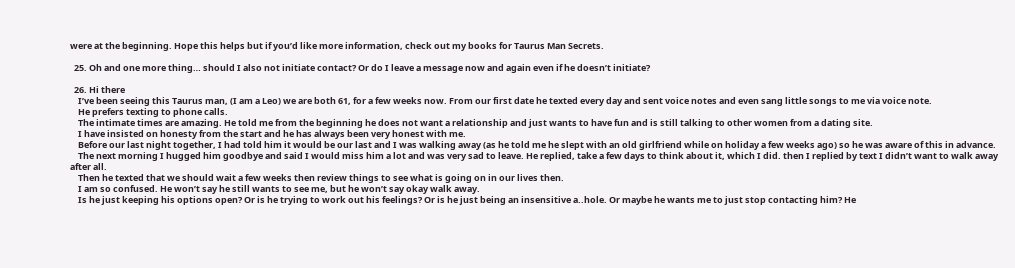were at the beginning. Hope this helps but if you’d like more information, check out my books for Taurus Man Secrets.

  25. Oh and one more thing… should I also not initiate contact? Or do I leave a message now and again even if he doesn’t initiate?

  26. Hi there
    I’ve been seeing this Taurus man, (I am a Leo) we are both 61, for a few weeks now. From our first date he texted every day and sent voice notes and even sang little songs to me via voice note.
    He prefers texting to phone calls.
    The intimate times are amazing. He told me from the beginning he does not want a relationship and just wants to have fun and is still talking to other women from a dating site.
    I have insisted on honesty from the start and he has always been very honest with me.
    Before our last night together, I had told him it would be our last and I was walking away (as he told me he slept with an old girlfriend while on holiday a few weeks ago) so he was aware of this in advance.
    The next morning I hugged him goodbye and said I would miss him a lot and was very sad to leave. He replied, take a few days to think about it, which I did. then I replied by text I didn’t want to walk away after all.
    Then he texted that we should wait a few weeks then review things to see what is going on in our lives then.
    I am so confused. He won’t say he still wants to see me, but he won’t say okay walk away.
    Is he just keeping his options open? Or is he trying to work out his feelings? Or is he just being an insensitive a..hole. Or maybe he wants me to just stop contacting him? He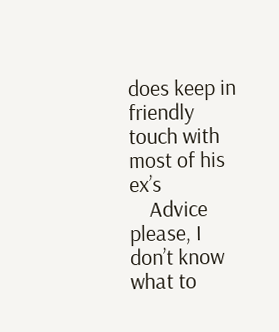does keep in friendly touch with most of his ex’s
    Advice please, I don’t know what to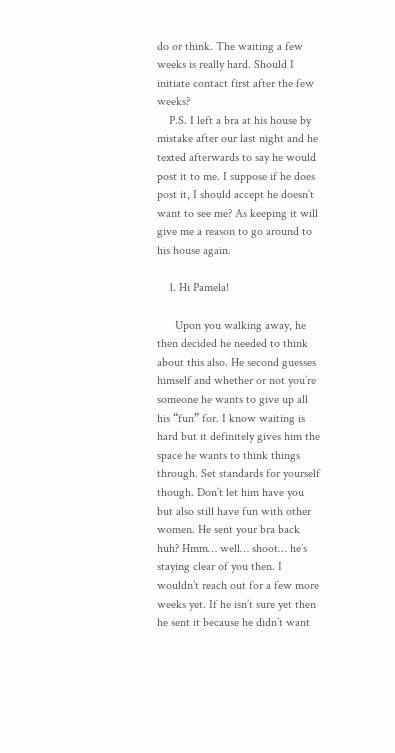do or think. The waiting a few weeks is really hard. Should I initiate contact first after the few weeks?
    P.S. I left a bra at his house by mistake after our last night and he texted afterwards to say he would post it to me. I suppose if he does post it, I should accept he doesn’t want to see me? As keeping it will give me a reason to go around to his house again.

    1. Hi Pamela!

      Upon you walking away, he then decided he needed to think about this also. He second guesses himself and whether or not you’re someone he wants to give up all his “fun” for. I know waiting is hard but it definitely gives him the space he wants to think things through. Set standards for yourself though. Don’t let him have you but also still have fun with other women. He sent your bra back huh? Hmm… well… shoot… he’s staying clear of you then. I wouldn’t reach out for a few more weeks yet. If he isn’t sure yet then he sent it because he didn’t want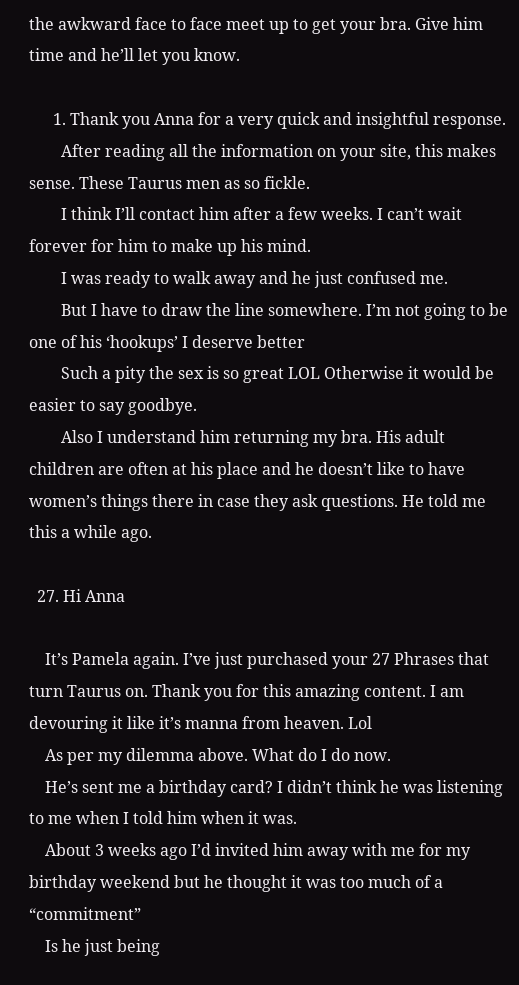the awkward face to face meet up to get your bra. Give him time and he’ll let you know.

      1. Thank you Anna for a very quick and insightful response.
        After reading all the information on your site, this makes sense. These Taurus men as so fickle.
        I think I’ll contact him after a few weeks. I can’t wait forever for him to make up his mind.
        I was ready to walk away and he just confused me.
        But I have to draw the line somewhere. I’m not going to be one of his ‘hookups’ I deserve better
        Such a pity the sex is so great LOL Otherwise it would be easier to say goodbye.
        Also I understand him returning my bra. His adult children are often at his place and he doesn’t like to have women’s things there in case they ask questions. He told me this a while ago.

  27. Hi Anna

    It’s Pamela again. I’ve just purchased your 27 Phrases that turn Taurus on. Thank you for this amazing content. I am devouring it like it’s manna from heaven. Lol
    As per my dilemma above. What do I do now.
    He’s sent me a birthday card? I didn’t think he was listening to me when I told him when it was.
    About 3 weeks ago I’d invited him away with me for my birthday weekend but he thought it was too much of a “commitment”
    Is he just being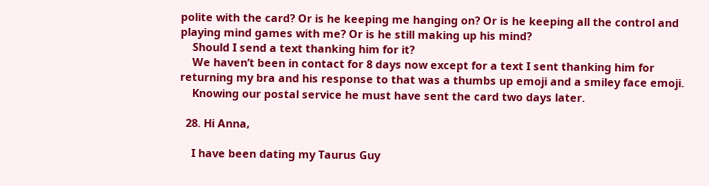polite with the card? Or is he keeping me hanging on? Or is he keeping all the control and playing mind games with me? Or is he still making up his mind?
    Should I send a text thanking him for it?
    We haven’t been in contact for 8 days now except for a text I sent thanking him for returning my bra and his response to that was a thumbs up emoji and a smiley face emoji.
    Knowing our postal service he must have sent the card two days later.

  28. Hi Anna,

    I have been dating my Taurus Guy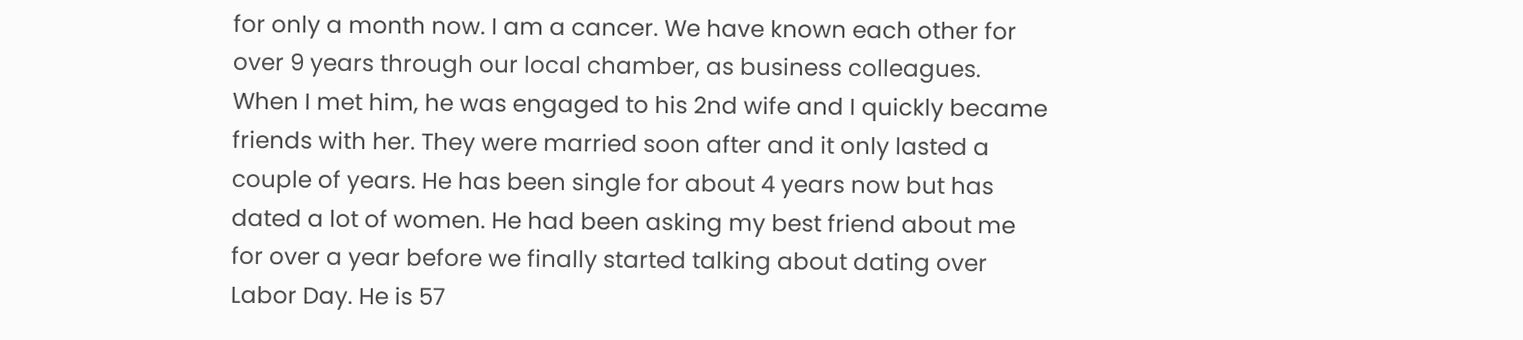for only a month now. I am a cancer. We have known each other for over 9 years through our local chamber, as business colleagues. When I met him, he was engaged to his 2nd wife and I quickly became friends with her. They were married soon after and it only lasted a couple of years. He has been single for about 4 years now but has dated a lot of women. He had been asking my best friend about me for over a year before we finally started talking about dating over Labor Day. He is 57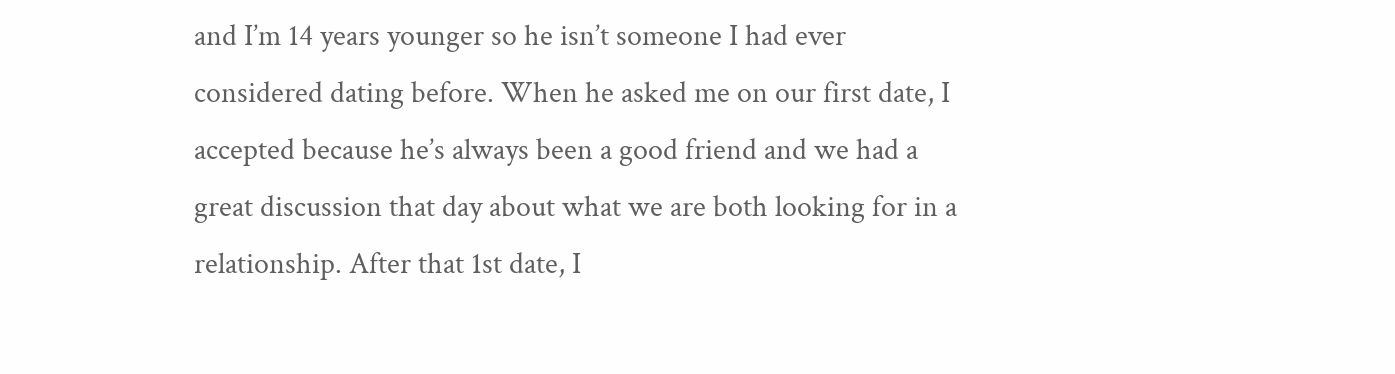and I’m 14 years younger so he isn’t someone I had ever considered dating before. When he asked me on our first date, I accepted because he’s always been a good friend and we had a great discussion that day about what we are both looking for in a relationship. After that 1st date, I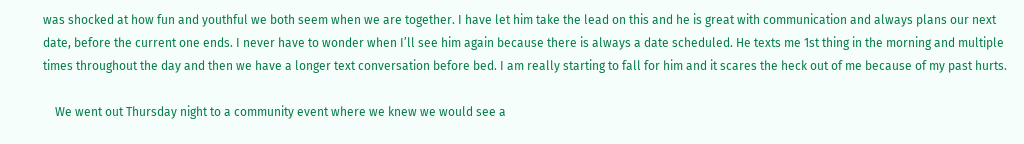was shocked at how fun and youthful we both seem when we are together. I have let him take the lead on this and he is great with communication and always plans our next date, before the current one ends. I never have to wonder when I’ll see him again because there is always a date scheduled. He texts me 1st thing in the morning and multiple times throughout the day and then we have a longer text conversation before bed. I am really starting to fall for him and it scares the heck out of me because of my past hurts.

    We went out Thursday night to a community event where we knew we would see a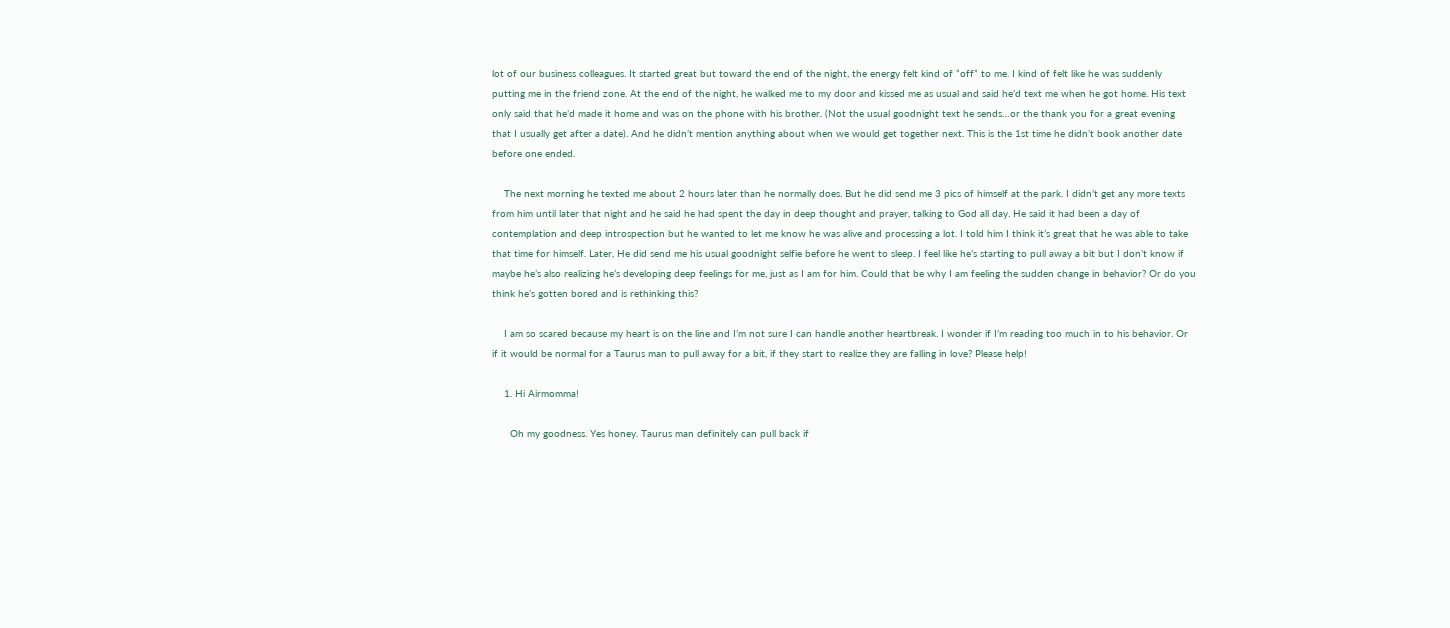lot of our business colleagues. It started great but toward the end of the night, the energy felt kind of “off” to me. I kind of felt like he was suddenly putting me in the friend zone. At the end of the night, he walked me to my door and kissed me as usual and said he’d text me when he got home. His text only said that he’d made it home and was on the phone with his brother. (Not the usual goodnight text he sends…or the thank you for a great evening that I usually get after a date). And he didn’t mention anything about when we would get together next. This is the 1st time he didn’t book another date before one ended.

    The next morning he texted me about 2 hours later than he normally does. But he did send me 3 pics of himself at the park. I didn’t get any more texts from him until later that night and he said he had spent the day in deep thought and prayer, talking to God all day. He said it had been a day of contemplation and deep introspection but he wanted to let me know he was alive and processing a lot. I told him I think it’s great that he was able to take that time for himself. Later, He did send me his usual goodnight selfie before he went to sleep. I feel like he’s starting to pull away a bit but I don’t know if maybe he’s also realizing he’s developing deep feelings for me, just as I am for him. Could that be why I am feeling the sudden change in behavior? Or do you think he’s gotten bored and is rethinking this?

    I am so scared because my heart is on the line and I’m not sure I can handle another heartbreak. I wonder if I’m reading too much in to his behavior. Or if it would be normal for a Taurus man to pull away for a bit, if they start to realize they are falling in love? Please help!

    1. Hi Airmomma!

      Oh my goodness. Yes honey. Taurus man definitely can pull back if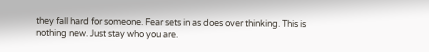they fall hard for someone. Fear sets in as does over thinking. This is nothing new. Just stay who you are.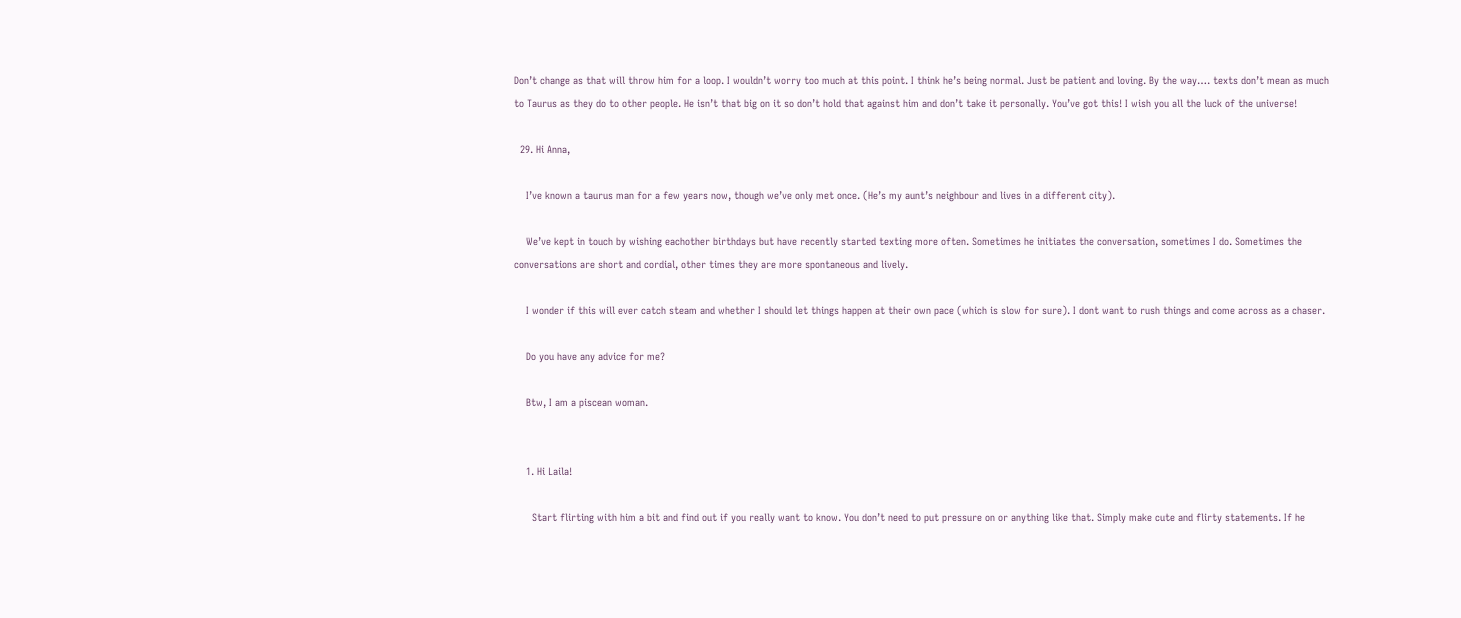Don’t change as that will throw him for a loop. I wouldn’t worry too much at this point. I think he’s being normal. Just be patient and loving. By the way…. texts don’t mean as much to Taurus as they do to other people. He isn’t that big on it so don’t hold that against him and don’t take it personally. You’ve got this! I wish you all the luck of the universe!

  29. Hi Anna,

    I’ve known a taurus man for a few years now, though we’ve only met once. (He’s my aunt’s neighbour and lives in a different city).

    We’ve kept in touch by wishing eachother birthdays but have recently started texting more often. Sometimes he initiates the conversation, sometimes I do. Sometimes the conversations are short and cordial, other times they are more spontaneous and lively.

    I wonder if this will ever catch steam and whether I should let things happen at their own pace (which is slow for sure). I dont want to rush things and come across as a chaser.

    Do you have any advice for me?

    Btw, I am a piscean woman.


    1. Hi Laila!

      Start flirting with him a bit and find out if you really want to know. You don’t need to put pressure on or anything like that. Simply make cute and flirty statements. If he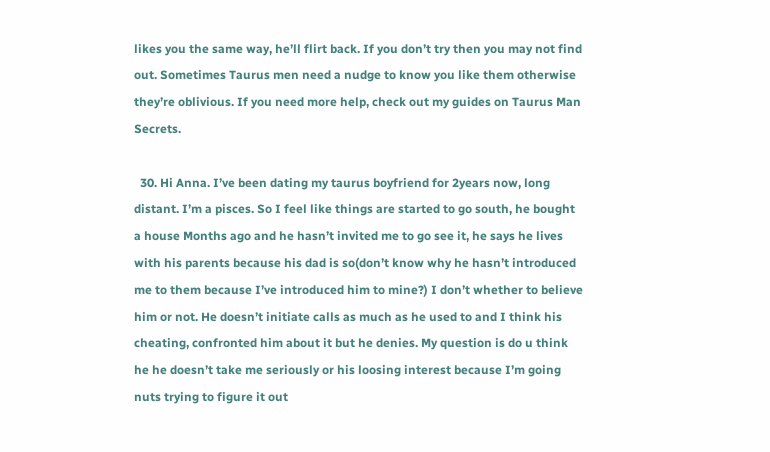likes you the same way, he’ll flirt back. If you don’t try then you may not find out. Sometimes Taurus men need a nudge to know you like them otherwise they’re oblivious. If you need more help, check out my guides on Taurus Man Secrets.

  30. Hi Anna. I’ve been dating my taurus boyfriend for 2years now, long distant. I’m a pisces. So I feel like things are started to go south, he bought a house Months ago and he hasn’t invited me to go see it, he says he lives with his parents because his dad is so(don’t know why he hasn’t introduced me to them because I’ve introduced him to mine?) I don’t whether to believe him or not. He doesn’t initiate calls as much as he used to and I think his cheating, confronted him about it but he denies. My question is do u think he he doesn’t take me seriously or his loosing interest because I’m going nuts trying to figure it out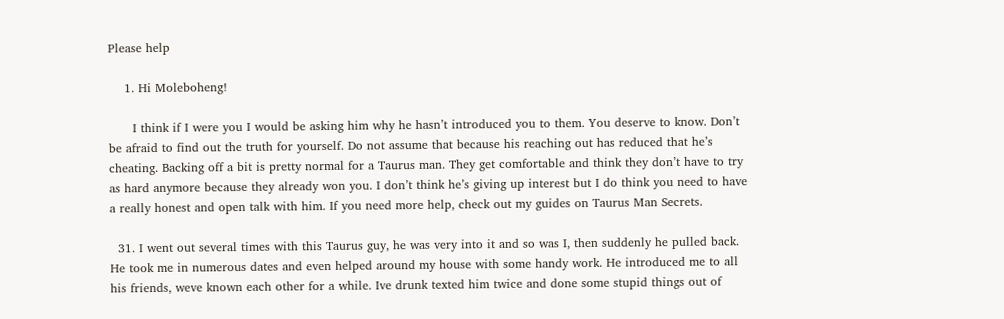Please help

    1. Hi Moleboheng!

      I think if I were you I would be asking him why he hasn’t introduced you to them. You deserve to know. Don’t be afraid to find out the truth for yourself. Do not assume that because his reaching out has reduced that he’s cheating. Backing off a bit is pretty normal for a Taurus man. They get comfortable and think they don’t have to try as hard anymore because they already won you. I don’t think he’s giving up interest but I do think you need to have a really honest and open talk with him. If you need more help, check out my guides on Taurus Man Secrets.

  31. I went out several times with this Taurus guy, he was very into it and so was I, then suddenly he pulled back. He took me in numerous dates and even helped around my house with some handy work. He introduced me to all his friends, weve known each other for a while. Ive drunk texted him twice and done some stupid things out of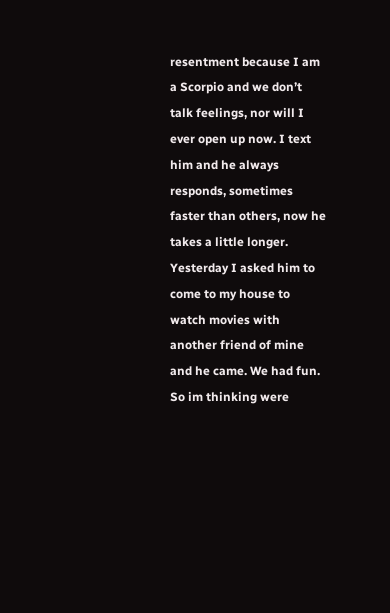resentment because I am a Scorpio and we don’t talk feelings, nor will I ever open up now. I text him and he always responds, sometimes faster than others, now he takes a little longer. Yesterday I asked him to come to my house to watch movies with another friend of mine and he came. We had fun. So im thinking were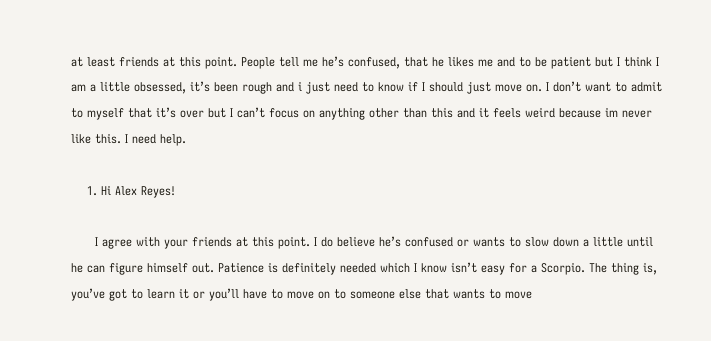at least friends at this point. People tell me he’s confused, that he likes me and to be patient but I think I am a little obsessed, it’s been rough and i just need to know if I should just move on. I don’t want to admit to myself that it’s over but I can’t focus on anything other than this and it feels weird because im never like this. I need help.

    1. Hi Alex Reyes!

      I agree with your friends at this point. I do believe he’s confused or wants to slow down a little until he can figure himself out. Patience is definitely needed which I know isn’t easy for a Scorpio. The thing is, you’ve got to learn it or you’ll have to move on to someone else that wants to move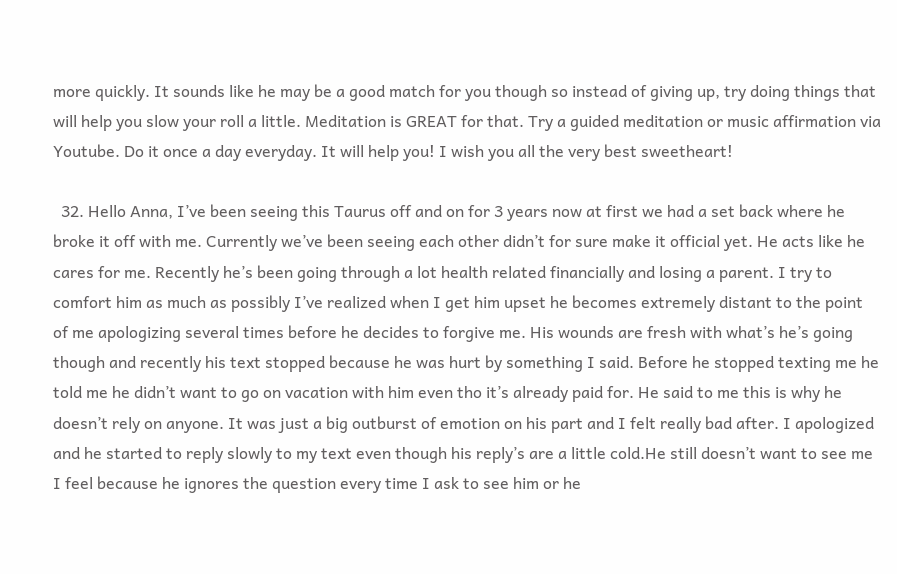more quickly. It sounds like he may be a good match for you though so instead of giving up, try doing things that will help you slow your roll a little. Meditation is GREAT for that. Try a guided meditation or music affirmation via Youtube. Do it once a day everyday. It will help you! I wish you all the very best sweetheart!

  32. Hello Anna, I’ve been seeing this Taurus off and on for 3 years now at first we had a set back where he broke it off with me. Currently we’ve been seeing each other didn’t for sure make it official yet. He acts like he cares for me. Recently he’s been going through a lot health related financially and losing a parent. I try to comfort him as much as possibly I’ve realized when I get him upset he becomes extremely distant to the point of me apologizing several times before he decides to forgive me. His wounds are fresh with what’s he’s going though and recently his text stopped because he was hurt by something I said. Before he stopped texting me he told me he didn’t want to go on vacation with him even tho it’s already paid for. He said to me this is why he doesn’t rely on anyone. It was just a big outburst of emotion on his part and I felt really bad after. I apologized and he started to reply slowly to my text even though his reply’s are a little cold.He still doesn’t want to see me I feel because he ignores the question every time I ask to see him or he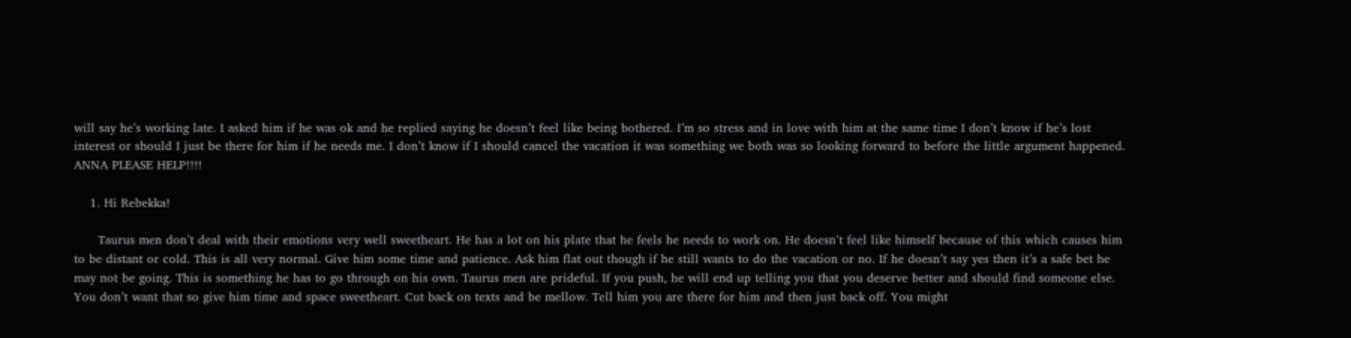will say he’s working late. I asked him if he was ok and he replied saying he doesn’t feel like being bothered. I’m so stress and in love with him at the same time I don’t know if he’s lost interest or should I just be there for him if he needs me. I don’t know if I should cancel the vacation it was something we both was so looking forward to before the little argument happened. ANNA PLEASE HELP!!!!

    1. Hi Rebekka!

      Taurus men don’t deal with their emotions very well sweetheart. He has a lot on his plate that he feels he needs to work on. He doesn’t feel like himself because of this which causes him to be distant or cold. This is all very normal. Give him some time and patience. Ask him flat out though if he still wants to do the vacation or no. If he doesn’t say yes then it’s a safe bet he may not be going. This is something he has to go through on his own. Taurus men are prideful. If you push, he will end up telling you that you deserve better and should find someone else. You don’t want that so give him time and space sweetheart. Cut back on texts and be mellow. Tell him you are there for him and then just back off. You might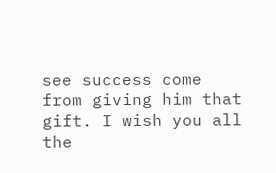see success come from giving him that gift. I wish you all the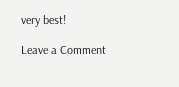very best!

Leave a Comment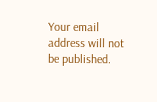Your email address will not be published.